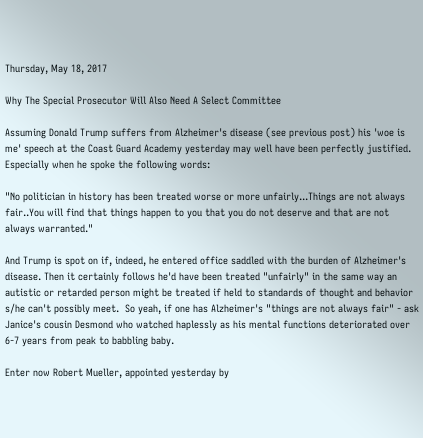Thursday, May 18, 2017

Why The Special Prosecutor Will Also Need A Select Committee

Assuming Donald Trump suffers from Alzheimer's disease (see previous post) his 'woe is me' speech at the Coast Guard Academy yesterday may well have been perfectly justified. Especially when he spoke the following words:

"No politician in history has been treated worse or more unfairly...Things are not always fair..You will find that things happen to you that you do not deserve and that are not always warranted."

And Trump is spot on if, indeed, he entered office saddled with the burden of Alzheimer's disease. Then it certainly follows he'd have been treated "unfairly" in the same way an autistic or retarded person might be treated if held to standards of thought and behavior s/he can't possibly meet.  So yeah, if one has Alzheimer's "things are not always fair" - ask Janice's cousin Desmond who watched haplessly as his mental functions deteriorated over 6-7 years from peak to babbling baby.

Enter now Robert Mueller, appointed yesterday by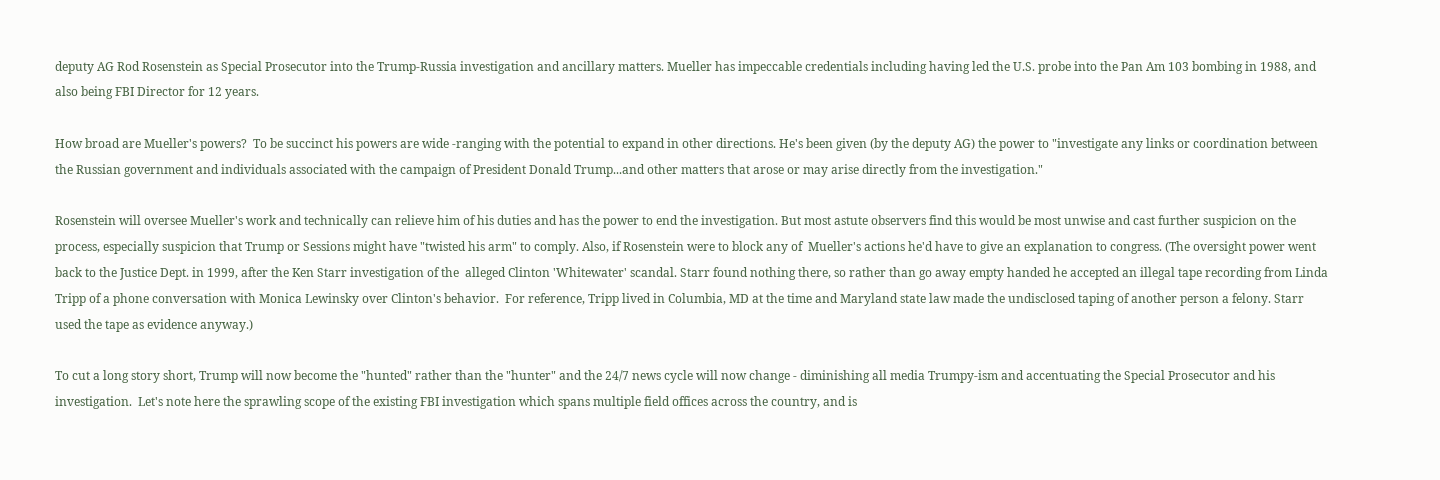deputy AG Rod Rosenstein as Special Prosecutor into the Trump-Russia investigation and ancillary matters. Mueller has impeccable credentials including having led the U.S. probe into the Pan Am 103 bombing in 1988, and also being FBI Director for 12 years.

How broad are Mueller's powers?  To be succinct his powers are wide -ranging with the potential to expand in other directions. He's been given (by the deputy AG) the power to "investigate any links or coordination between the Russian government and individuals associated with the campaign of President Donald Trump...and other matters that arose or may arise directly from the investigation."

Rosenstein will oversee Mueller's work and technically can relieve him of his duties and has the power to end the investigation. But most astute observers find this would be most unwise and cast further suspicion on the process, especially suspicion that Trump or Sessions might have "twisted his arm" to comply. Also, if Rosenstein were to block any of  Mueller's actions he'd have to give an explanation to congress. (The oversight power went back to the Justice Dept. in 1999, after the Ken Starr investigation of the  alleged Clinton 'Whitewater' scandal. Starr found nothing there, so rather than go away empty handed he accepted an illegal tape recording from Linda Tripp of a phone conversation with Monica Lewinsky over Clinton's behavior.  For reference, Tripp lived in Columbia, MD at the time and Maryland state law made the undisclosed taping of another person a felony. Starr used the tape as evidence anyway.)

To cut a long story short, Trump will now become the "hunted" rather than the "hunter" and the 24/7 news cycle will now change - diminishing all media Trumpy-ism and accentuating the Special Prosecutor and his investigation.  Let's note here the sprawling scope of the existing FBI investigation which spans multiple field offices across the country, and is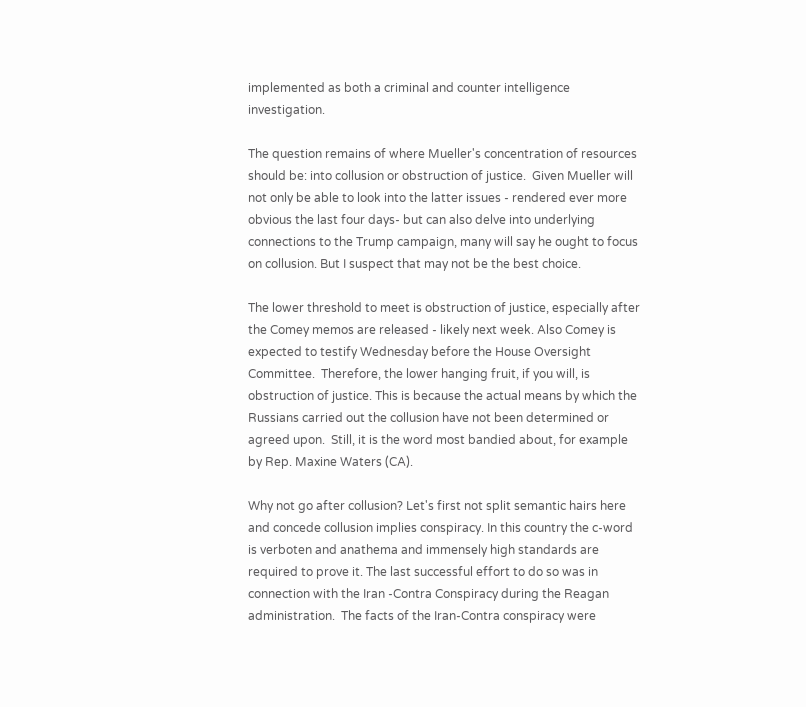implemented as both a criminal and counter intelligence investigation.

The question remains of where Mueller's concentration of resources should be: into collusion or obstruction of justice.  Given Mueller will not only be able to look into the latter issues - rendered ever more obvious the last four days- but can also delve into underlying connections to the Trump campaign, many will say he ought to focus on collusion. But I suspect that may not be the best choice.

The lower threshold to meet is obstruction of justice, especially after the Comey memos are released - likely next week. Also Comey is expected to testify Wednesday before the House Oversight Committee.  Therefore, the lower hanging fruit, if you will, is obstruction of justice. This is because the actual means by which the Russians carried out the collusion have not been determined or agreed upon.  Still, it is the word most bandied about, for example by Rep. Maxine Waters (CA).

Why not go after collusion? Let's first not split semantic hairs here and concede collusion implies conspiracy. In this country the c-word is verboten and anathema and immensely high standards are required to prove it. The last successful effort to do so was in connection with the Iran -Contra Conspiracy during the Reagan administration.  The facts of the Iran-Contra conspiracy were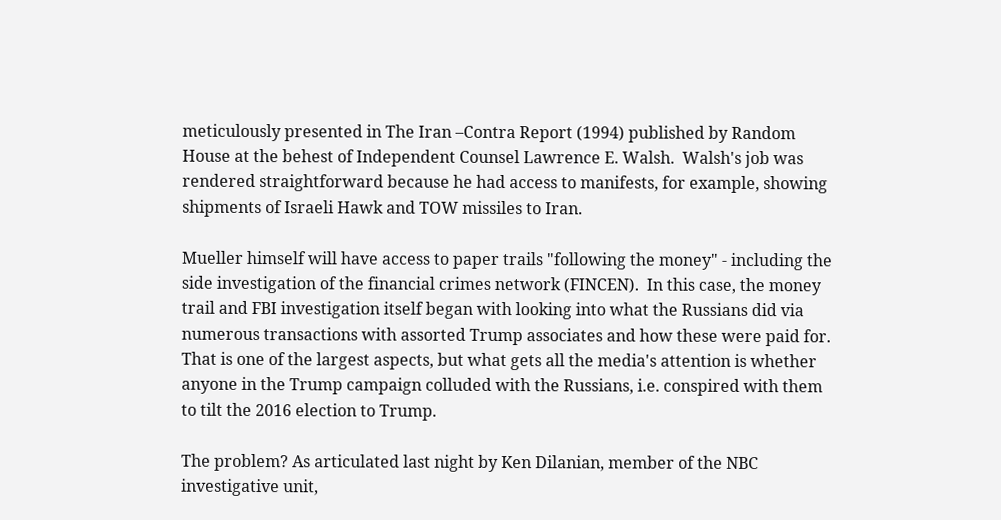meticulously presented in The Iran –Contra Report (1994) published by Random House at the behest of Independent Counsel Lawrence E. Walsh.  Walsh's job was rendered straightforward because he had access to manifests, for example, showing shipments of Israeli Hawk and TOW missiles to Iran.

Mueller himself will have access to paper trails "following the money" - including the side investigation of the financial crimes network (FINCEN).  In this case, the money trail and FBI investigation itself began with looking into what the Russians did via numerous transactions with assorted Trump associates and how these were paid for. That is one of the largest aspects, but what gets all the media's attention is whether anyone in the Trump campaign colluded with the Russians, i.e. conspired with them to tilt the 2016 election to Trump.

The problem? As articulated last night by Ken Dilanian, member of the NBC investigative unit,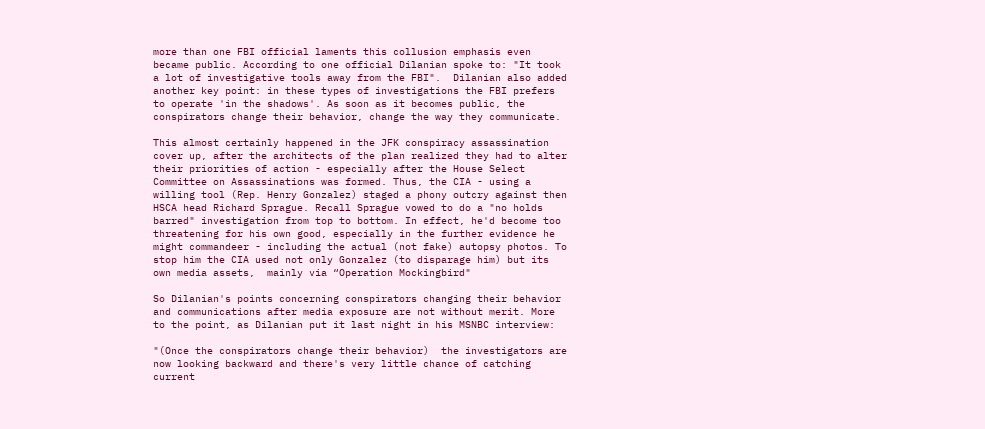more than one FBI official laments this collusion emphasis even became public. According to one official Dilanian spoke to: "It took a lot of investigative tools away from the FBI".  Dilanian also added another key point: in these types of investigations the FBI prefers to operate 'in the shadows'. As soon as it becomes public, the conspirators change their behavior, change the way they communicate.

This almost certainly happened in the JFK conspiracy assassination cover up, after the architects of the plan realized they had to alter their priorities of action - especially after the House Select Committee on Assassinations was formed. Thus, the CIA - using a willing tool (Rep. Henry Gonzalez) staged a phony outcry against then HSCA head Richard Sprague. Recall Sprague vowed to do a "no holds barred" investigation from top to bottom. In effect, he'd become too threatening for his own good, especially in the further evidence he might commandeer - including the actual (not fake) autopsy photos. To stop him the CIA used not only Gonzalez (to disparage him) but its own media assets,  mainly via “Operation Mockingbird"

So Dilanian's points concerning conspirators changing their behavior and communications after media exposure are not without merit. More to the point, as Dilanian put it last night in his MSNBC interview:

"(Once the conspirators change their behavior)  the investigators are now looking backward and there's very little chance of catching current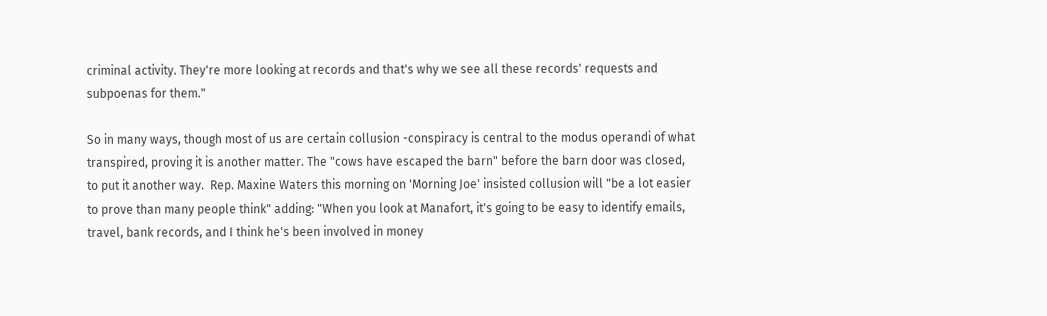criminal activity. They're more looking at records and that's why we see all these records' requests and subpoenas for them."

So in many ways, though most of us are certain collusion -conspiracy is central to the modus operandi of what transpired, proving it is another matter. The "cows have escaped the barn" before the barn door was closed, to put it another way.  Rep. Maxine Waters this morning on 'Morning Joe' insisted collusion will "be a lot easier to prove than many people think" adding: "When you look at Manafort, it's going to be easy to identify emails, travel, bank records, and I think he's been involved in money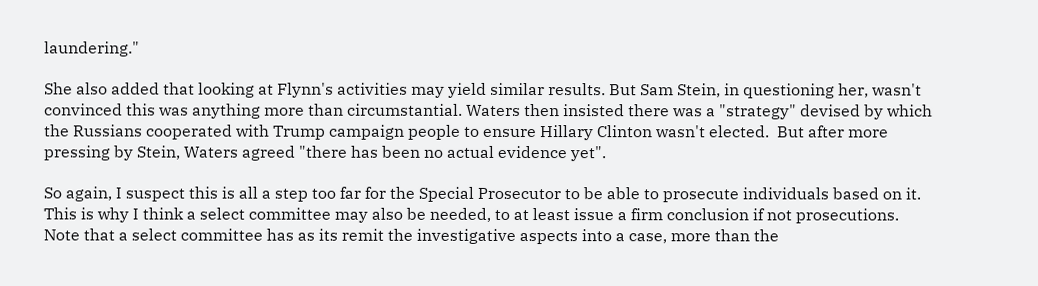laundering."

She also added that looking at Flynn's activities may yield similar results. But Sam Stein, in questioning her, wasn't convinced this was anything more than circumstantial. Waters then insisted there was a "strategy" devised by which the Russians cooperated with Trump campaign people to ensure Hillary Clinton wasn't elected.  But after more pressing by Stein, Waters agreed "there has been no actual evidence yet".

So again, I suspect this is all a step too far for the Special Prosecutor to be able to prosecute individuals based on it. This is why I think a select committee may also be needed, to at least issue a firm conclusion if not prosecutions.  Note that a select committee has as its remit the investigative aspects into a case, more than the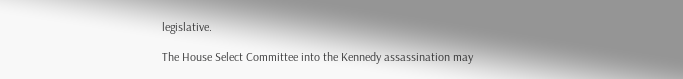legislative.

The House Select Committee into the Kennedy assassination may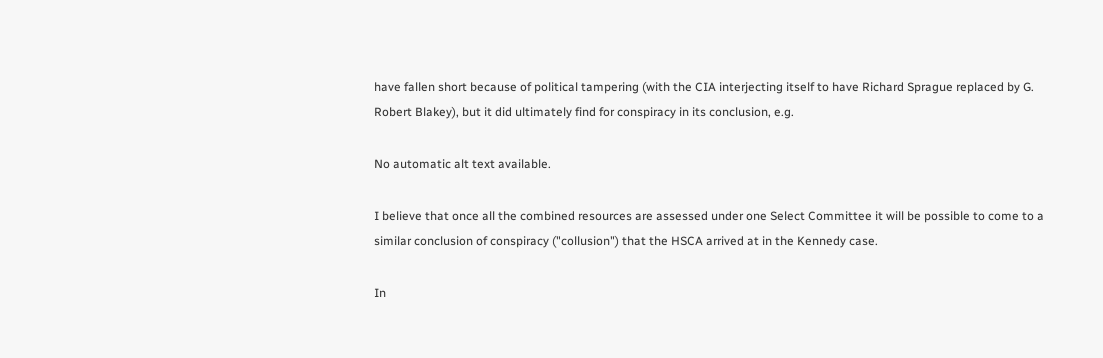have fallen short because of political tampering (with the CIA interjecting itself to have Richard Sprague replaced by G. Robert Blakey), but it did ultimately find for conspiracy in its conclusion, e.g.

No automatic alt text available.

I believe that once all the combined resources are assessed under one Select Committee it will be possible to come to a similar conclusion of conspiracy ("collusion") that the HSCA arrived at in the Kennedy case.

In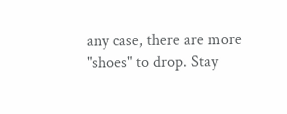any case, there are more "shoes" to drop. Stay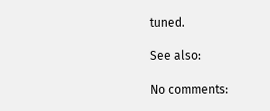tuned.

See also:

No comments: